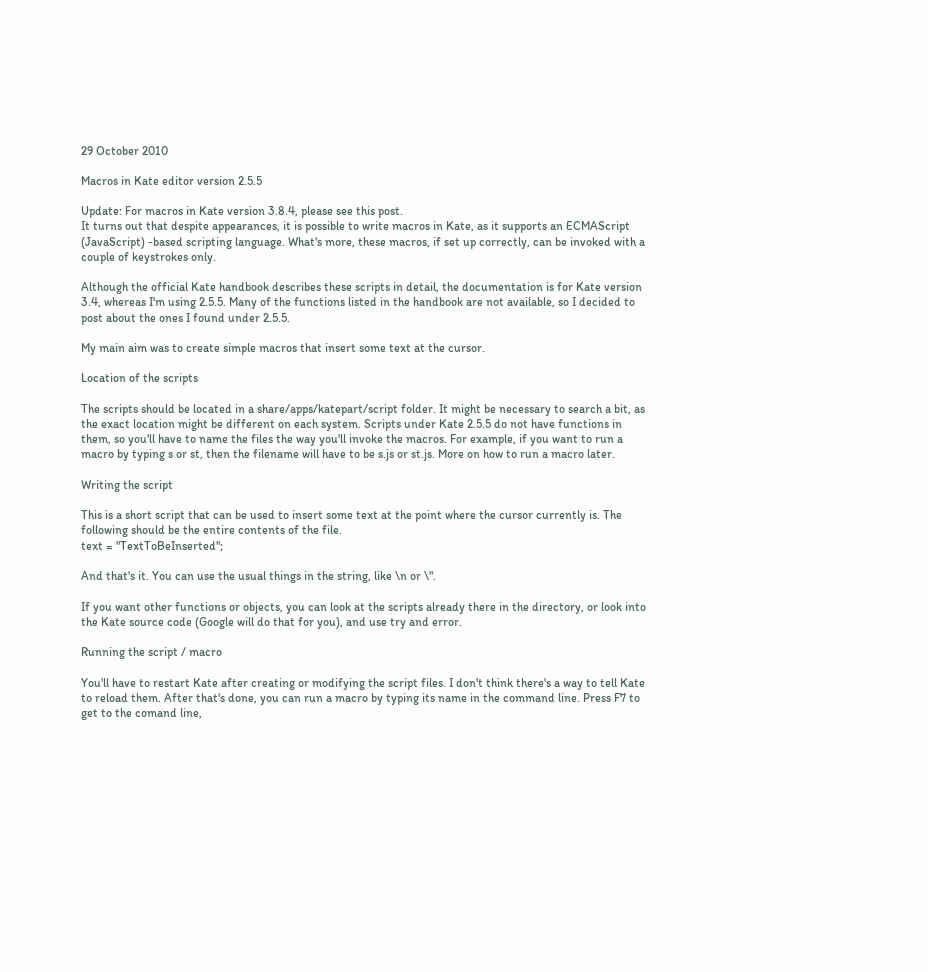29 October 2010

Macros in Kate editor version 2.5.5

Update: For macros in Kate version 3.8.4, please see this post.
It turns out that despite appearances, it is possible to write macros in Kate, as it supports an ECMAScript (JavaScript) -based scripting language. What's more, these macros, if set up correctly, can be invoked with a couple of keystrokes only.

Although the official Kate handbook describes these scripts in detail, the documentation is for Kate version 3.4, whereas I'm using 2.5.5. Many of the functions listed in the handbook are not available, so I decided to post about the ones I found under 2.5.5.

My main aim was to create simple macros that insert some text at the cursor.

Location of the scripts

The scripts should be located in a share/apps/katepart/script folder. It might be necessary to search a bit, as the exact location might be different on each system. Scripts under Kate 2.5.5 do not have functions in them, so you'll have to name the files the way you'll invoke the macros. For example, if you want to run a macro by typing s or st, then the filename will have to be s.js or st.js. More on how to run a macro later.

Writing the script

This is a short script that can be used to insert some text at the point where the cursor currently is. The following should be the entire contents of the file.
text = "TextToBeInserted";

And that's it. You can use the usual things in the string, like \n or \".

If you want other functions or objects, you can look at the scripts already there in the directory, or look into the Kate source code (Google will do that for you), and use try and error.

Running the script / macro

You'll have to restart Kate after creating or modifying the script files. I don't think there's a way to tell Kate to reload them. After that's done, you can run a macro by typing its name in the command line. Press F7 to get to the comand line,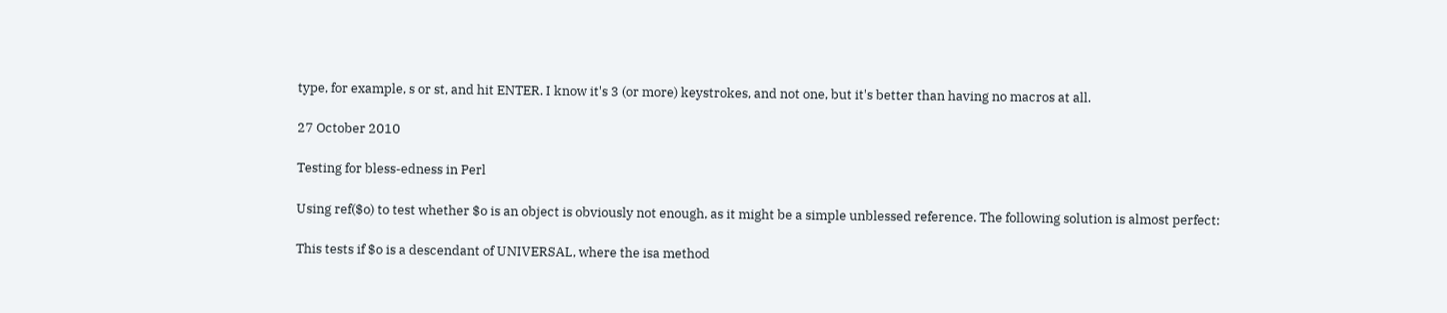type, for example, s or st, and hit ENTER. I know it's 3 (or more) keystrokes, and not one, but it's better than having no macros at all.

27 October 2010

Testing for bless-edness in Perl

Using ref($o) to test whether $o is an object is obviously not enough, as it might be a simple unblessed reference. The following solution is almost perfect:

This tests if $o is a descendant of UNIVERSAL, where the isa method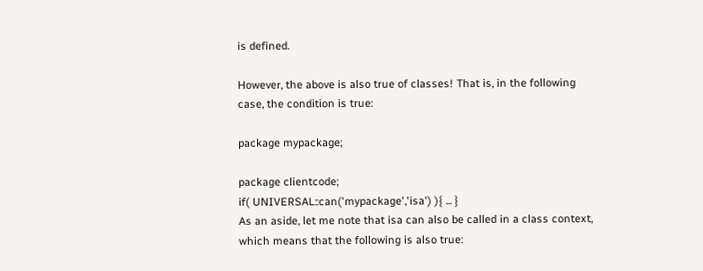is defined.

However, the above is also true of classes! That is, in the following case, the condition is true:

package mypackage;

package clientcode;
if( UNIVERSAL::can('mypackage','isa') ){ ... }
As an aside, let me note that isa can also be called in a class context, which means that the following is also true: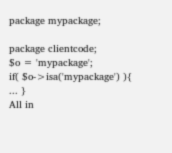package mypackage;

package clientcode;
$o = 'mypackage';
if( $o->isa('mypackage') ){ ... }
All in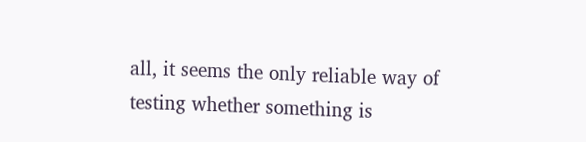all, it seems the only reliable way of testing whether something is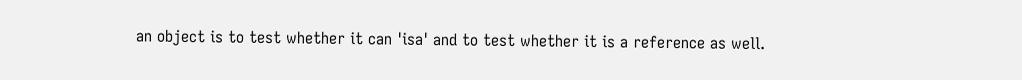an object is to test whether it can 'isa' and to test whether it is a reference as well.